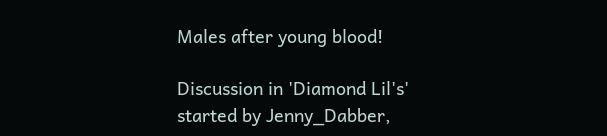Males after young blood!

Discussion in 'Diamond Lil's' started by Jenny_Dabber,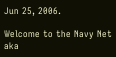Jun 25, 2006.

Welcome to the Navy Net aka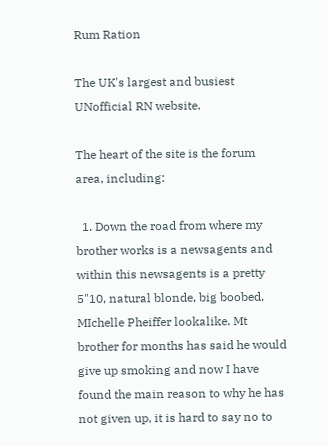Rum Ration

The UK's largest and busiest UNofficial RN website.

The heart of the site is the forum area, including:

  1. Down the road from where my brother works is a newsagents and within this newsagents is a pretty 5"10, natural blonde, big boobed, MIchelle Pheiffer lookalike. Mt brother for months has said he would give up smoking and now I have found the main reason to why he has not given up, it is hard to say no to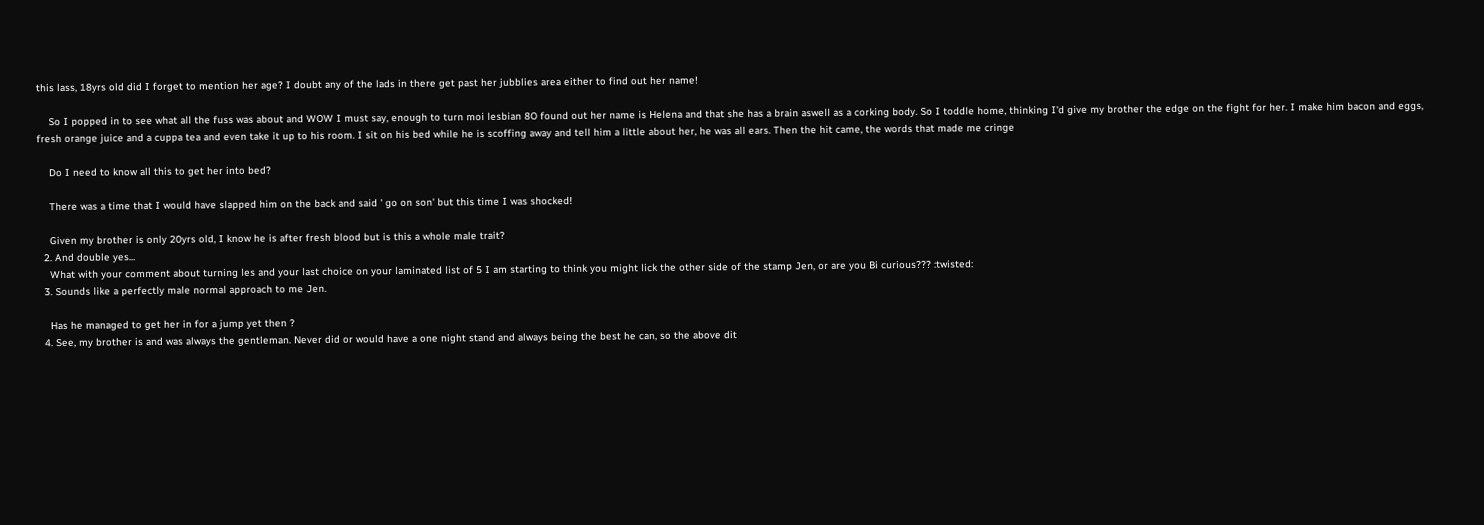this lass, 18yrs old did I forget to mention her age? I doubt any of the lads in there get past her jubblies area either to find out her name!

    So I popped in to see what all the fuss was about and WOW I must say, enough to turn moi lesbian 8O found out her name is Helena and that she has a brain aswell as a corking body. So I toddle home, thinking I'd give my brother the edge on the fight for her. I make him bacon and eggs, fresh orange juice and a cuppa tea and even take it up to his room. I sit on his bed while he is scoffing away and tell him a little about her, he was all ears. Then the hit came, the words that made me cringe

    Do I need to know all this to get her into bed?

    There was a time that I would have slapped him on the back and said ' go on son' but this time I was shocked!

    Given my brother is only 20yrs old, I know he is after fresh blood but is this a whole male trait?
  2. And double yes...
    What with your comment about turning les and your last choice on your laminated list of 5 I am starting to think you might lick the other side of the stamp Jen, or are you Bi curious??? :twisted:
  3. Sounds like a perfectly male normal approach to me Jen.

    Has he managed to get her in for a jump yet then ?
  4. See, my brother is and was always the gentleman. Never did or would have a one night stand and always being the best he can, so the above dit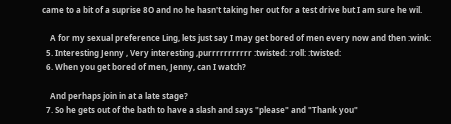came to a bit of a suprise 8O and no he hasn't taking her out for a test drive but I am sure he wil.

    A for my sexual preference Ling, lets just say I may get bored of men every now and then :wink:
  5. Interesting Jenny , Very interesting ,purrrrrrrrrrr :twisted: :roll: :twisted:
  6. When you get bored of men, Jenny, can I watch?

    And perhaps join in at a late stage?
  7. So he gets out of the bath to have a slash and says "please" and "Thank you"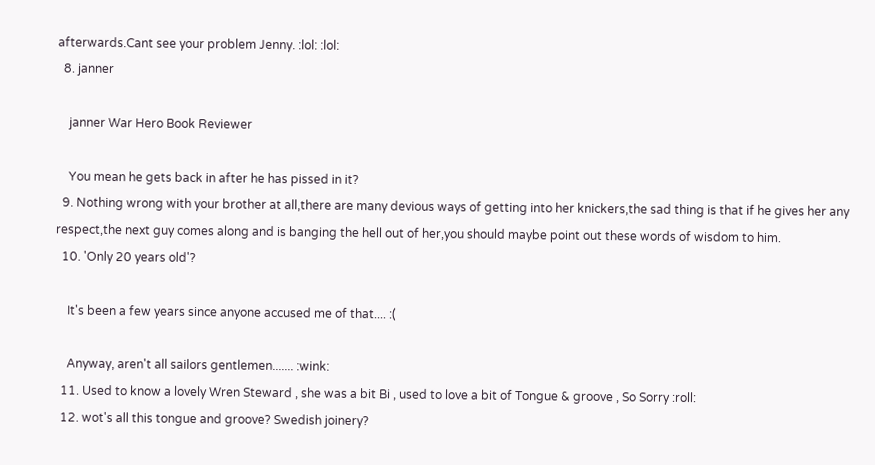afterwards.Cant see your problem Jenny. :lol: :lol:
  8. janner

    janner War Hero Book Reviewer

    You mean he gets back in after he has pissed in it?
  9. Nothing wrong with your brother at all,there are many devious ways of getting into her knickers,the sad thing is that if he gives her any respect,the next guy comes along and is banging the hell out of her,you should maybe point out these words of wisdom to him.
  10. 'Only 20 years old'?

    It's been a few years since anyone accused me of that.... :(

    Anyway, aren't all sailors gentlemen....... :wink:
  11. Used to know a lovely Wren Steward , she was a bit Bi , used to love a bit of Tongue & groove , So Sorry :roll:
  12. wot's all this tongue and groove? Swedish joinery?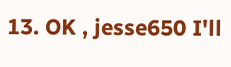13. OK , jesse650 I'll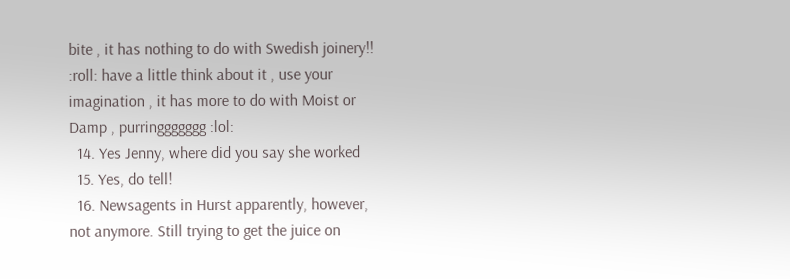bite , it has nothing to do with Swedish joinery!! :roll: have a little think about it , use your imagination , it has more to do with Moist or Damp , purringgggggg :lol:
  14. Yes Jenny, where did you say she worked
  15. Yes, do tell!
  16. Newsagents in Hurst apparently, however, not anymore. Still trying to get the juice on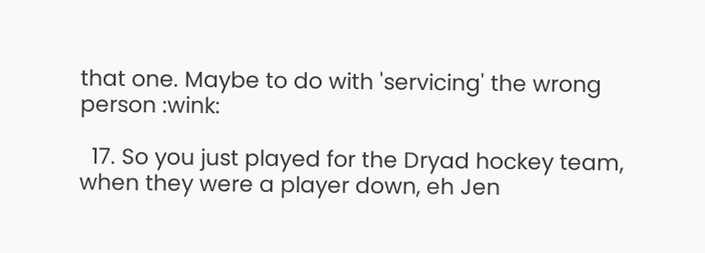that one. Maybe to do with 'servicing' the wrong person :wink:

  17. So you just played for the Dryad hockey team, when they were a player down, eh Jen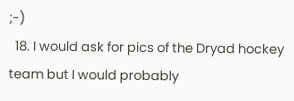;-)
  18. I would ask for pics of the Dryad hockey team but I would probably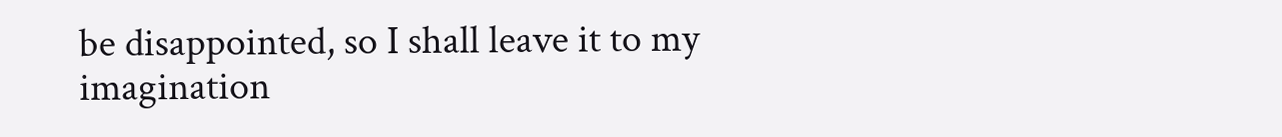be disappointed, so I shall leave it to my imagination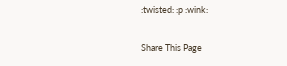:twisted: :p :wink:

Share This Page